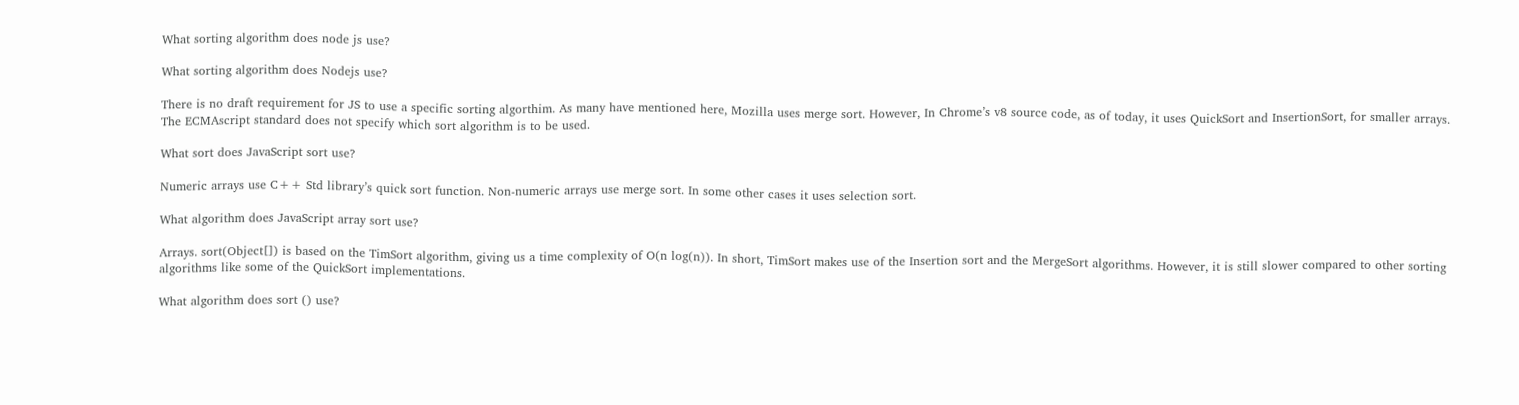What sorting algorithm does node js use?

What sorting algorithm does Nodejs use?

There is no draft requirement for JS to use a specific sorting algorthim. As many have mentioned here, Mozilla uses merge sort. However, In Chrome’s v8 source code, as of today, it uses QuickSort and InsertionSort, for smaller arrays. The ECMAscript standard does not specify which sort algorithm is to be used.

What sort does JavaScript sort use?

Numeric arrays use C++ Std library’s quick sort function. Non-numeric arrays use merge sort. In some other cases it uses selection sort.

What algorithm does JavaScript array sort use?

Arrays. sort(Object[]) is based on the TimSort algorithm, giving us a time complexity of O(n log(n)). In short, TimSort makes use of the Insertion sort and the MergeSort algorithms. However, it is still slower compared to other sorting algorithms like some of the QuickSort implementations.

What algorithm does sort () use?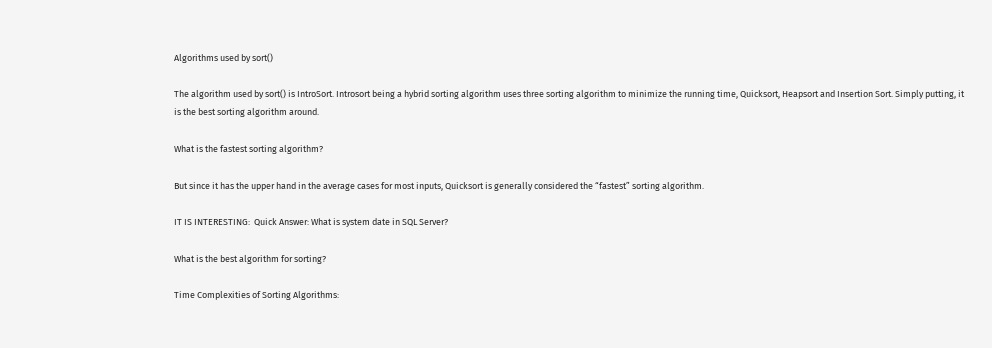Algorithms used by sort()

The algorithm used by sort() is IntroSort. Introsort being a hybrid sorting algorithm uses three sorting algorithm to minimize the running time, Quicksort, Heapsort and Insertion Sort. Simply putting, it is the best sorting algorithm around.

What is the fastest sorting algorithm?

But since it has the upper hand in the average cases for most inputs, Quicksort is generally considered the “fastest” sorting algorithm.

IT IS INTERESTING:  Quick Answer: What is system date in SQL Server?

What is the best algorithm for sorting?

Time Complexities of Sorting Algorithms: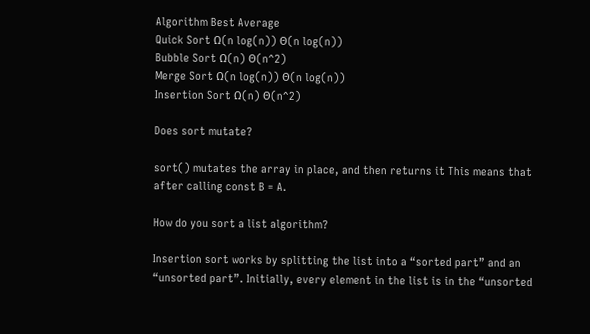Algorithm Best Average
Quick Sort Ω(n log(n)) Θ(n log(n))
Bubble Sort Ω(n) Θ(n^2)
Merge Sort Ω(n log(n)) Θ(n log(n))
Insertion Sort Ω(n) Θ(n^2)

Does sort mutate?

sort() mutates the array in place, and then returns it This means that after calling const B = A.

How do you sort a list algorithm?

Insertion sort works by splitting the list into a “sorted part” and an “unsorted part”. Initially, every element in the list is in the “unsorted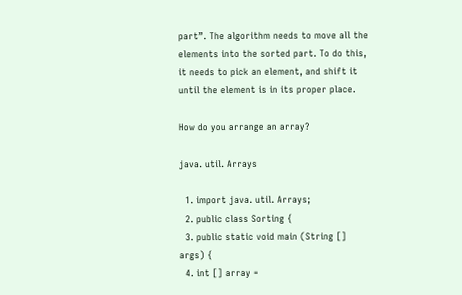part”. The algorithm needs to move all the elements into the sorted part. To do this, it needs to pick an element, and shift it until the element is in its proper place.

How do you arrange an array?

java. util. Arrays

  1. import java. util. Arrays;
  2. public class Sorting {
  3. public static void main (String [] args) {
  4. int [] array =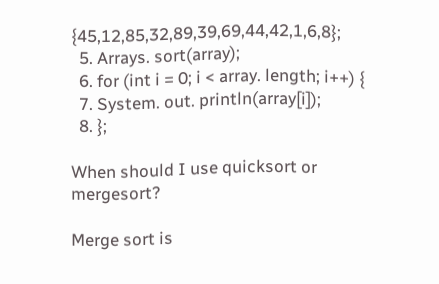{45,12,85,32,89,39,69,44,42,1,6,8};
  5. Arrays. sort(array);
  6. for (int i = 0; i < array. length; i++) {
  7. System. out. println(array[i]);
  8. };

When should I use quicksort or mergesort?

Merge sort is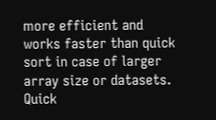more efficient and works faster than quick sort in case of larger array size or datasets. Quick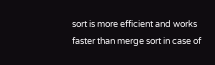sort is more efficient and works faster than merge sort in case of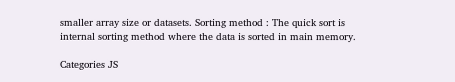smaller array size or datasets. Sorting method : The quick sort is internal sorting method where the data is sorted in main memory.

Categories JS